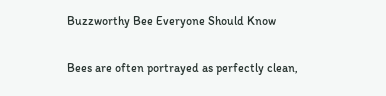Buzzworthy Bee Everyone Should Know

Bees are often portrayed as perfectly clean,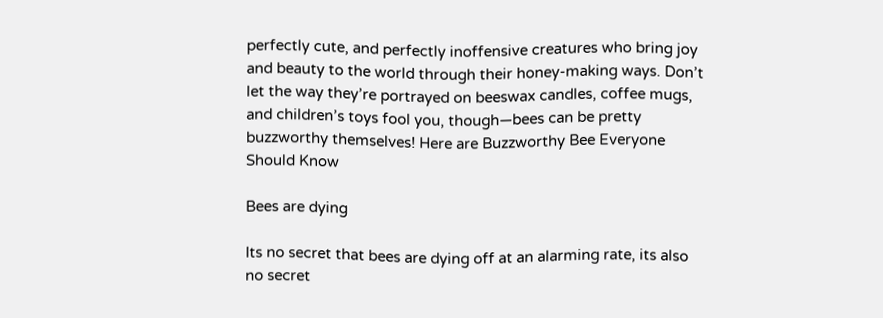perfectly cute, and perfectly inoffensive creatures who bring joy and beauty to the world through their honey-making ways. Don’t let the way they’re portrayed on beeswax candles, coffee mugs, and children’s toys fool you, though—bees can be pretty buzzworthy themselves! Here are Buzzworthy Bee Everyone Should Know

Bees are dying

Its no secret that bees are dying off at an alarming rate, its also no secret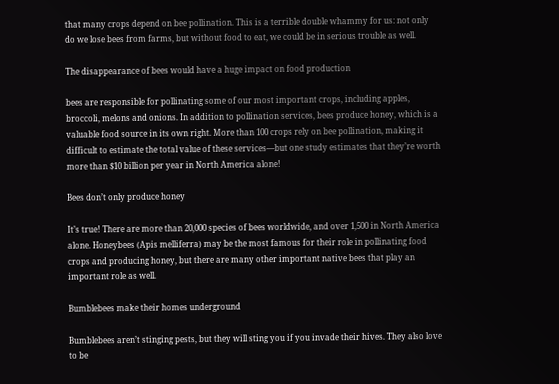that many crops depend on bee pollination. This is a terrible double whammy for us: not only do we lose bees from farms, but without food to eat, we could be in serious trouble as well.

The disappearance of bees would have a huge impact on food production

bees are responsible for pollinating some of our most important crops, including apples, broccoli, melons and onions. In addition to pollination services, bees produce honey, which is a valuable food source in its own right. More than 100 crops rely on bee pollination, making it difficult to estimate the total value of these services—but one study estimates that they’re worth more than $10 billion per year in North America alone!

Bees don’t only produce honey

It’s true! There are more than 20,000 species of bees worldwide, and over 1,500 in North America alone. Honeybees (Apis melliferra) may be the most famous for their role in pollinating food crops and producing honey, but there are many other important native bees that play an important role as well.

Bumblebees make their homes underground

Bumblebees aren’t stinging pests, but they will sting you if you invade their hives. They also love to be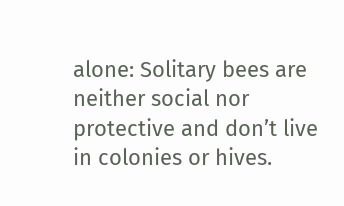alone: Solitary bees are neither social nor protective and don’t live in colonies or hives.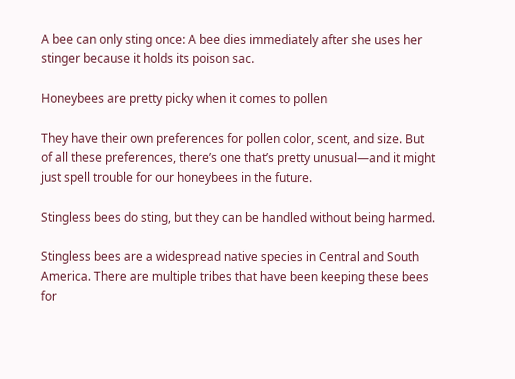A bee can only sting once: A bee dies immediately after she uses her stinger because it holds its poison sac.

Honeybees are pretty picky when it comes to pollen

They have their own preferences for pollen color, scent, and size. But of all these preferences, there’s one that’s pretty unusual—and it might just spell trouble for our honeybees in the future.

Stingless bees do sting, but they can be handled without being harmed.

Stingless bees are a widespread native species in Central and South America. There are multiple tribes that have been keeping these bees for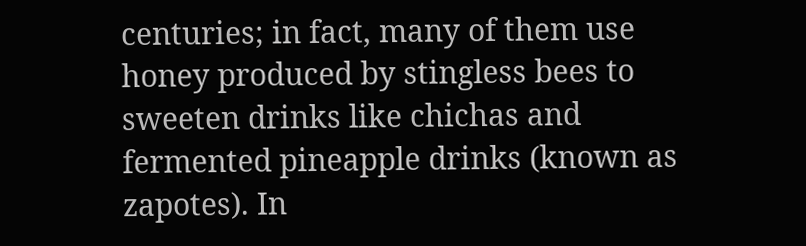centuries; in fact, many of them use honey produced by stingless bees to sweeten drinks like chichas and fermented pineapple drinks (known as zapotes). In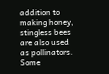addition to making honey, stingless bees are also used as pollinators. Some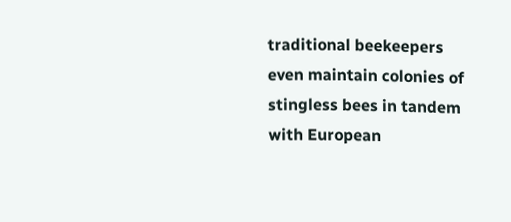traditional beekeepers even maintain colonies of stingless bees in tandem with European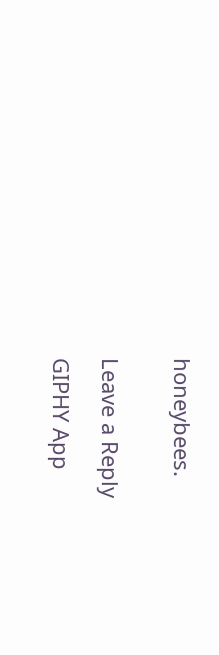honeybees.


Leave a Reply

GIPHY App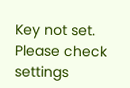Key not set. Please check settings